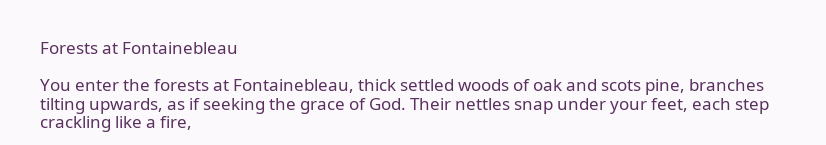Forests at Fontainebleau

You enter the forests at Fontainebleau, thick settled woods of oak and scots pine, branches tilting upwards, as if seeking the grace of God. Their nettles snap under your feet, each step crackling like a fire,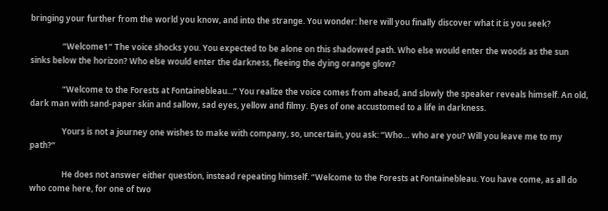bringing your further from the world you know, and into the strange. You wonder: here will you finally discover what it is you seek?

                “Welcome1” The voice shocks you. You expected to be alone on this shadowed path. Who else would enter the woods as the sun sinks below the horizon? Who else would enter the darkness, fleeing the dying orange glow?

                “Welcome to the Forests at Fontainebleau...” You realize the voice comes from ahead, and slowly the speaker reveals himself. An old, dark man with sand-paper skin and sallow, sad eyes, yellow and filmy. Eyes of one accustomed to a life in darkness.

                Yours is not a journey one wishes to make with company, so, uncertain, you ask: “Who… who are you? Will you leave me to my path?”

                He does not answer either question, instead repeating himself. “Welcome to the Forests at Fontainebleau. You have come, as all do who come here, for one of two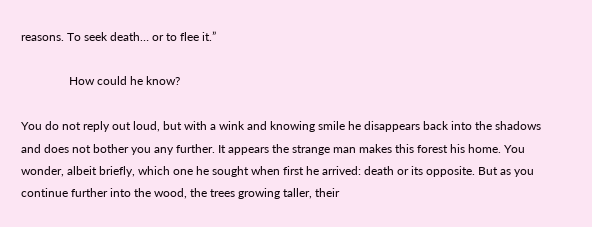reasons. To seek death… or to flee it.”

                How could he know?

You do not reply out loud, but with a wink and knowing smile he disappears back into the shadows and does not bother you any further. It appears the strange man makes this forest his home. You wonder, albeit briefly, which one he sought when first he arrived: death or its opposite. But as you continue further into the wood, the trees growing taller, their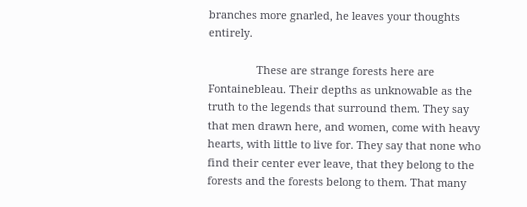branches more gnarled, he leaves your thoughts entirely.

                These are strange forests here are Fontainebleau. Their depths as unknowable as the truth to the legends that surround them. They say that men drawn here, and women, come with heavy hearts, with little to live for. They say that none who find their center ever leave, that they belong to the forests and the forests belong to them. That many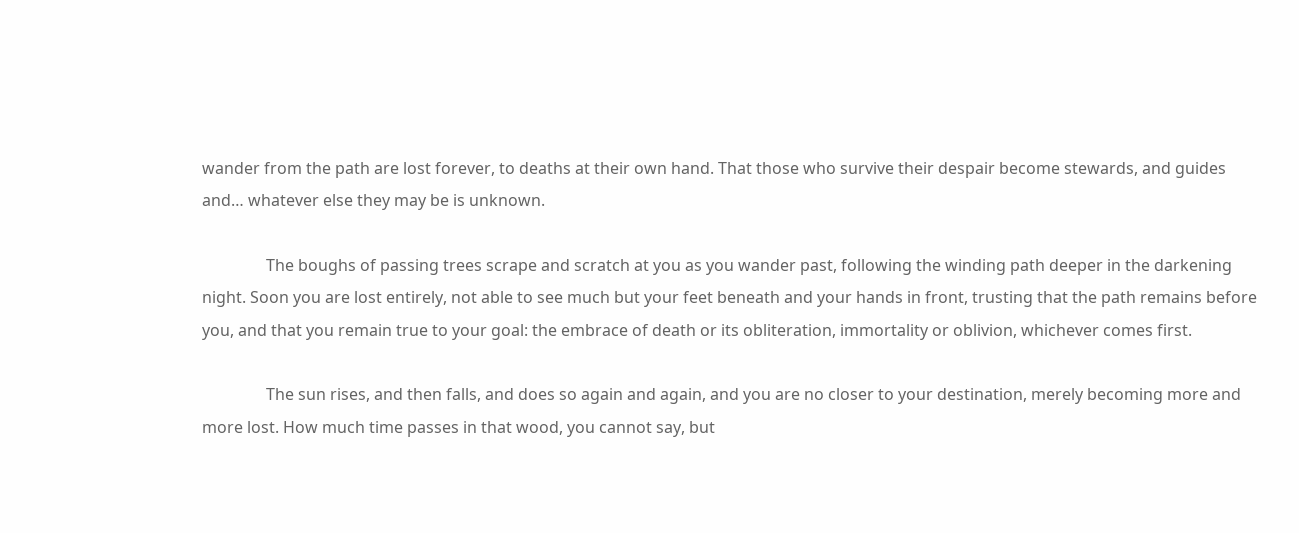wander from the path are lost forever, to deaths at their own hand. That those who survive their despair become stewards, and guides and… whatever else they may be is unknown.

                The boughs of passing trees scrape and scratch at you as you wander past, following the winding path deeper in the darkening night. Soon you are lost entirely, not able to see much but your feet beneath and your hands in front, trusting that the path remains before you, and that you remain true to your goal: the embrace of death or its obliteration, immortality or oblivion, whichever comes first.

                The sun rises, and then falls, and does so again and again, and you are no closer to your destination, merely becoming more and more lost. How much time passes in that wood, you cannot say, but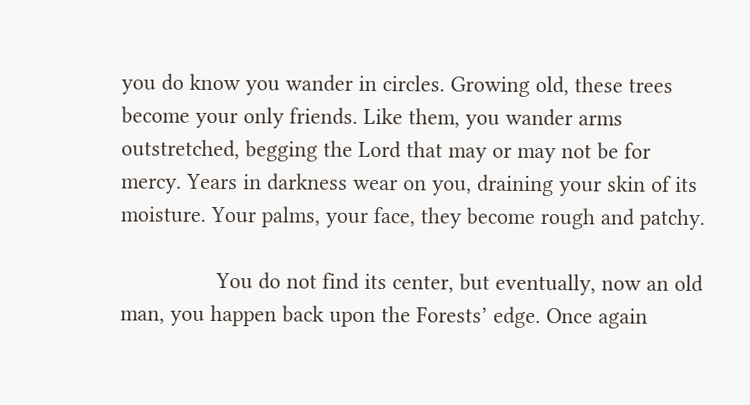you do know you wander in circles. Growing old, these trees become your only friends. Like them, you wander arms outstretched, begging the Lord that may or may not be for mercy. Years in darkness wear on you, draining your skin of its moisture. Your palms, your face, they become rough and patchy.

                You do not find its center, but eventually, now an old man, you happen back upon the Forests’ edge. Once again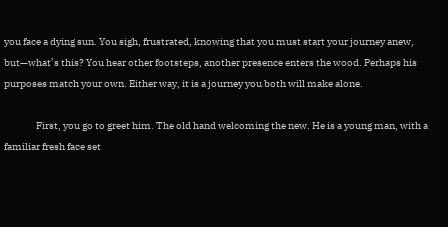you face a dying sun. You sigh, frustrated, knowing that you must start your journey anew, but—what’s this? You hear other footsteps, another presence enters the wood. Perhaps his purposes match your own. Either way, it is a journey you both will make alone.

                First, you go to greet him. The old hand welcoming the new. He is a young man, with a familiar fresh face set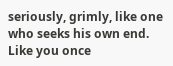seriously, grimly, like one who seeks his own end. Like you once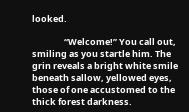looked.

                “Welcome!” You call out, smiling as you startle him. The grin reveals a bright white smile beneath sallow, yellowed eyes, those of one accustomed to the thick forest darkness.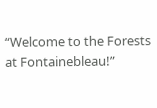“Welcome to the Forests at Fontainebleau!”